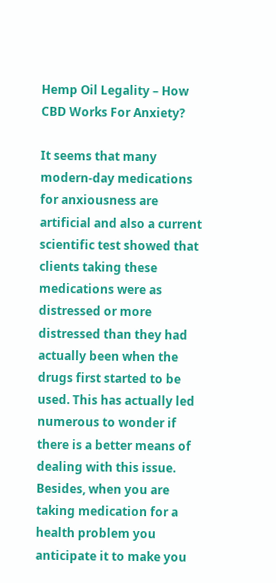Hemp Oil Legality – How CBD Works For Anxiety?

It seems that many modern-day medications for anxiousness are artificial and also a current scientific test showed that clients taking these medications were as distressed or more distressed than they had actually been when the drugs first started to be used. This has actually led numerous to wonder if there is a better means of dealing with this issue. Besides, when you are taking medication for a health problem you anticipate it to make you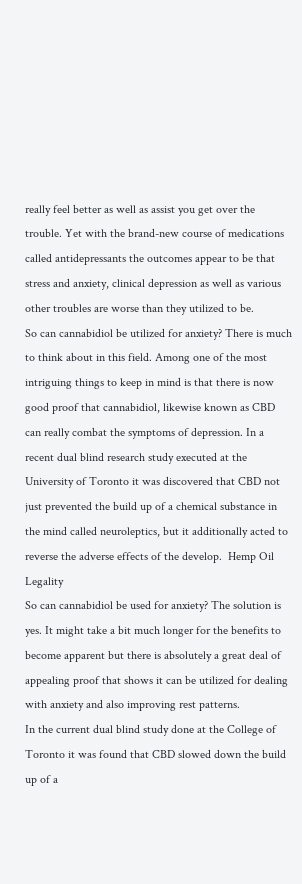really feel better as well as assist you get over the trouble. Yet with the brand-new course of medications called antidepressants the outcomes appear to be that stress and anxiety, clinical depression as well as various other troubles are worse than they utilized to be.
So can cannabidiol be utilized for anxiety? There is much to think about in this field. Among one of the most intriguing things to keep in mind is that there is now good proof that cannabidiol, likewise known as CBD can really combat the symptoms of depression. In a recent dual blind research study executed at the University of Toronto it was discovered that CBD not just prevented the build up of a chemical substance in the mind called neuroleptics, but it additionally acted to reverse the adverse effects of the develop.  Hemp Oil Legality
So can cannabidiol be used for anxiety? The solution is yes. It might take a bit much longer for the benefits to become apparent but there is absolutely a great deal of appealing proof that shows it can be utilized for dealing with anxiety and also improving rest patterns.
In the current dual blind study done at the College of Toronto it was found that CBD slowed down the build up of a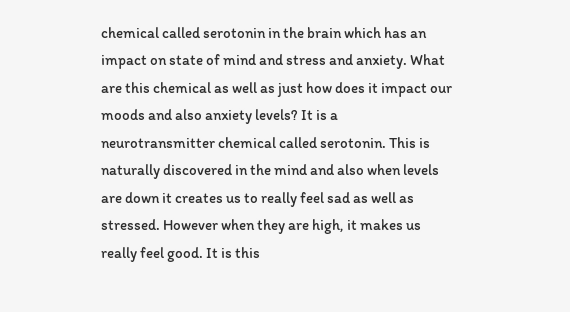chemical called serotonin in the brain which has an impact on state of mind and stress and anxiety. What are this chemical as well as just how does it impact our moods and also anxiety levels? It is a neurotransmitter chemical called serotonin. This is naturally discovered in the mind and also when levels are down it creates us to really feel sad as well as stressed. However when they are high, it makes us really feel good. It is this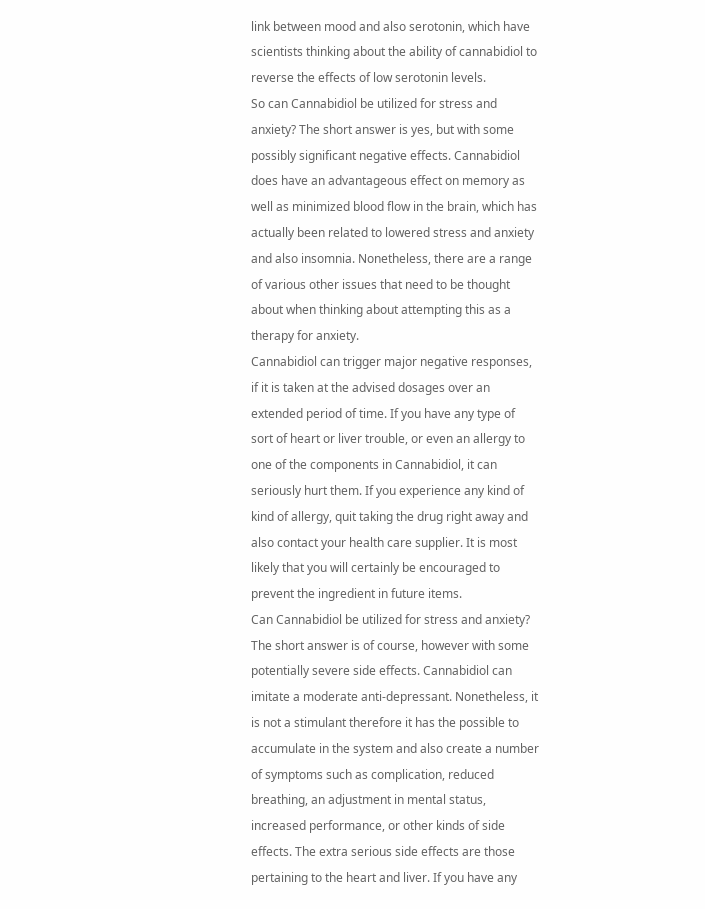link between mood and also serotonin, which have scientists thinking about the ability of cannabidiol to reverse the effects of low serotonin levels.
So can Cannabidiol be utilized for stress and anxiety? The short answer is yes, but with some possibly significant negative effects. Cannabidiol does have an advantageous effect on memory as well as minimized blood flow in the brain, which has actually been related to lowered stress and anxiety and also insomnia. Nonetheless, there are a range of various other issues that need to be thought about when thinking about attempting this as a therapy for anxiety.
Cannabidiol can trigger major negative responses, if it is taken at the advised dosages over an extended period of time. If you have any type of sort of heart or liver trouble, or even an allergy to one of the components in Cannabidiol, it can seriously hurt them. If you experience any kind of kind of allergy, quit taking the drug right away and also contact your health care supplier. It is most likely that you will certainly be encouraged to prevent the ingredient in future items.
Can Cannabidiol be utilized for stress and anxiety? The short answer is of course, however with some potentially severe side effects. Cannabidiol can imitate a moderate anti-depressant. Nonetheless, it is not a stimulant therefore it has the possible to accumulate in the system and also create a number of symptoms such as complication, reduced breathing, an adjustment in mental status, increased performance, or other kinds of side effects. The extra serious side effects are those pertaining to the heart and liver. If you have any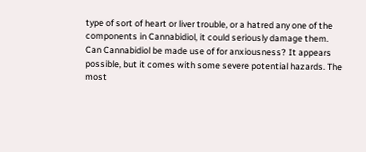type of sort of heart or liver trouble, or a hatred any one of the components in Cannabidiol, it could seriously damage them.
Can Cannabidiol be made use of for anxiousness? It appears possible, but it comes with some severe potential hazards. The most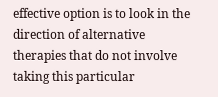effective option is to look in the direction of alternative therapies that do not involve taking this particular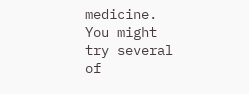medicine. You might try several of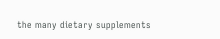the many dietary supplements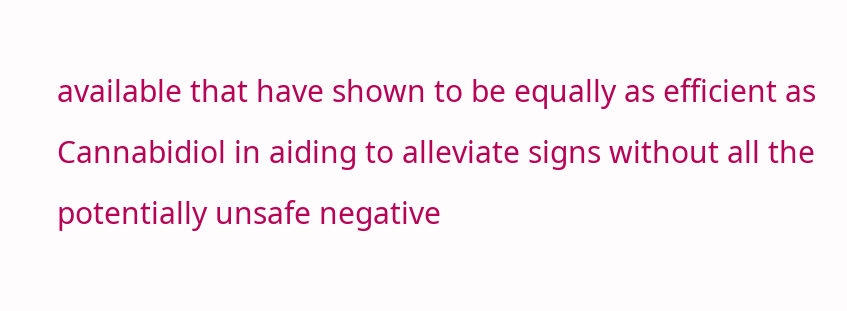available that have shown to be equally as efficient as Cannabidiol in aiding to alleviate signs without all the potentially unsafe negative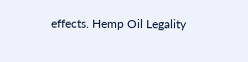effects. Hemp Oil Legality